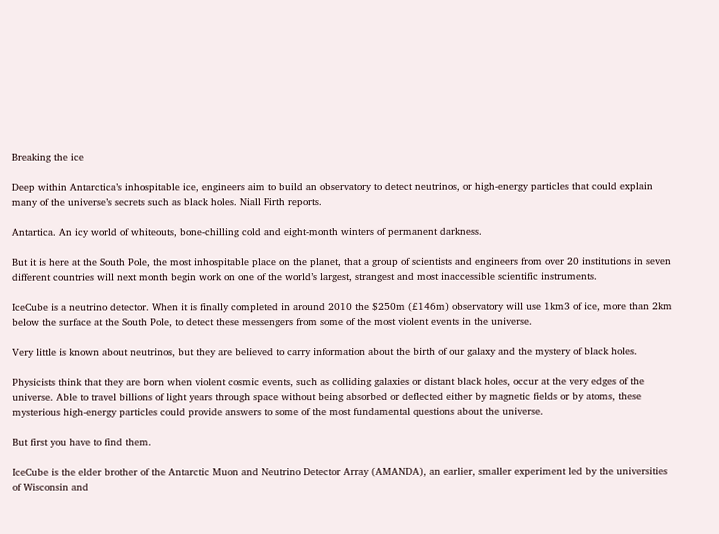Breaking the ice

Deep within Antarctica’s inhospitable ice, engineers aim to build an observatory to detect neutrinos, or high-energy particles that could explain many of the universe’s secrets such as black holes. Niall Firth reports.

Antartica. An icy world of whiteouts, bone-chilling cold and eight-month winters of permanent darkness.

But it is here at the South Pole, the most inhospitable place on the planet, that a group of scientists and engineers from over 20 institutions in seven different countries will next month begin work on one of the world’s largest, strangest and most inaccessible scientific instruments.

IceCube is a neutrino detector. When it is finally completed in around 2010 the $250m (£146m) observatory will use 1km3 of ice, more than 2km below the surface at the South Pole, to detect these messengers from some of the most violent events in the universe.

Very little is known about neutrinos, but they are believed to carry information about the birth of our galaxy and the mystery of black holes.

Physicists think that they are born when violent cosmic events, such as colliding galaxies or distant black holes, occur at the very edges of the universe. Able to travel billions of light years through space without being absorbed or deflected either by magnetic fields or by atoms, these mysterious high-energy particles could provide answers to some of the most fundamental questions about the universe.

But first you have to find them.

IceCube is the elder brother of the Antarctic Muon and Neutrino Detector Array (AMANDA), an earlier, smaller experiment led by the universities of Wisconsin and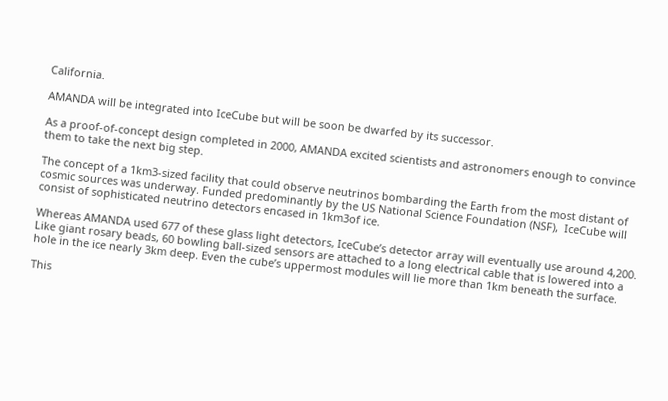California.

AMANDA will be integrated into IceCube but will be soon be dwarfed by its successor.

As a proof-of-concept design completed in 2000, AMANDA excited scientists and astronomers enough to convince them to take the next big step.

The concept of a 1km3-sized facility that could observe neutrinos bombarding the Earth from the most distant of cosmic sources was underway. Funded predominantly by the US National Science Foundation (NSF),  IceCube will consist of sophisticated neutrino detectors encased in 1km3of ice.

Whereas AMANDA used 677 of these glass light detectors, IceCube’s detector array will eventually use around 4,200. Like giant rosary beads, 60 bowling ball-sized sensors are attached to a long electrical cable that is lowered into a hole in the ice nearly 3km deep. Even the cube’s uppermost modules will lie more than 1km beneath the surface.

This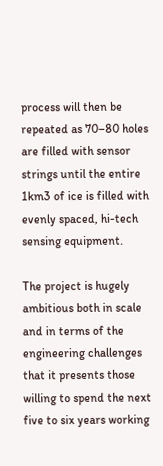process will then be repeated as 70–80 holes are filled with sensor strings until the entire 1km3 of ice is filled with evenly spaced, hi-tech sensing equipment.

The project is hugely ambitious both in scale and in terms of the engineering challenges that it presents those willing to spend the next five to six years working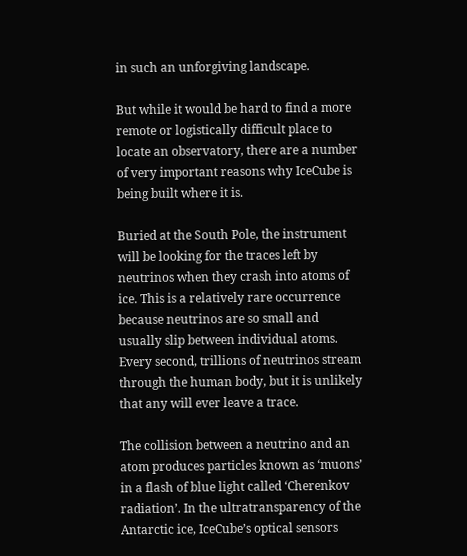in such an unforgiving landscape.

But while it would be hard to find a more remote or logistically difficult place to locate an observatory, there are a number of very important reasons why IceCube is being built where it is.

Buried at the South Pole, the instrument will be looking for the traces left by neutrinos when they crash into atoms of ice. This is a relatively rare occurrence because neutrinos are so small and usually slip between individual atoms. Every second, trillions of neutrinos stream through the human body, but it is unlikely that any will ever leave a trace.

The collision between a neutrino and an atom produces particles known as ‘muons’ in a flash of blue light called ‘Cherenkov radiation’. In the ultratransparency of the Antarctic ice, IceCube’s optical sensors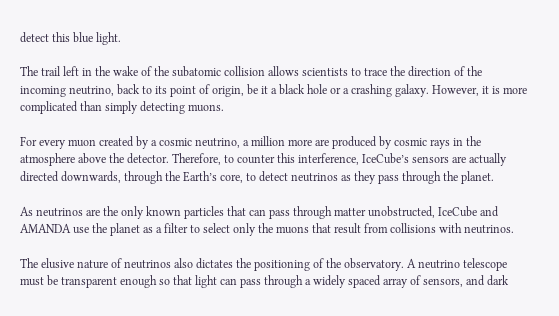detect this blue light.

The trail left in the wake of the subatomic collision allows scientists to trace the direction of the incoming neutrino, back to its point of origin, be it a black hole or a crashing galaxy. However, it is more complicated than simply detecting muons.

For every muon created by a cosmic neutrino, a million more are produced by cosmic rays in the atmosphere above the detector. Therefore, to counter this interference, IceCube’s sensors are actually directed downwards, through the Earth’s core, to detect neutrinos as they pass through the planet.

As neutrinos are the only known particles that can pass through matter unobstructed, IceCube and AMANDA use the planet as a filter to select only the muons that result from collisions with neutrinos.

The elusive nature of neutrinos also dictates the positioning of the observatory. A neutrino telescope must be transparent enough so that light can pass through a widely spaced array of sensors, and dark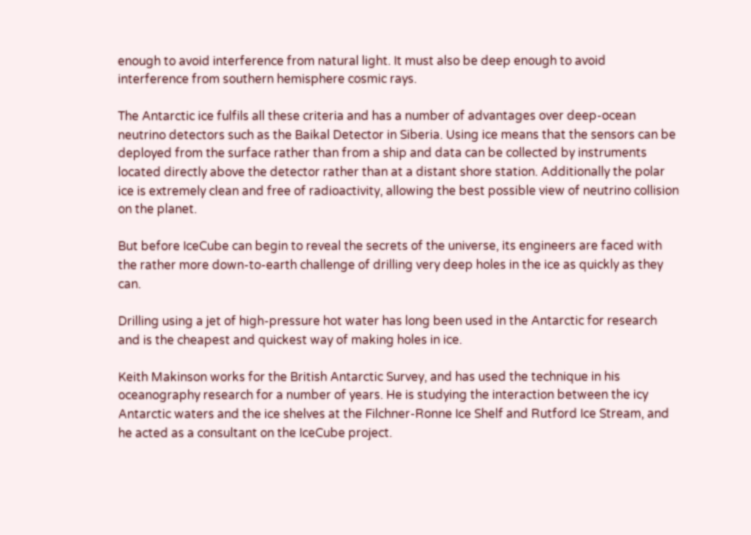enough to avoid interference from natural light. It must also be deep enough to avoid interference from southern hemisphere cosmic rays.

The Antarctic ice fulfils all these criteria and has a number of advantages over deep-ocean neutrino detectors such as the Baikal Detector in Siberia. Using ice means that the sensors can be deployed from the surface rather than from a ship and data can be collected by instruments located directly above the detector rather than at a distant shore station. Additionally the polar ice is extremely clean and free of radioactivity, allowing the best possible view of neutrino collision on the planet.

But before IceCube can begin to reveal the secrets of the universe, its engineers are faced with the rather more down-to-earth challenge of drilling very deep holes in the ice as quickly as they can.

Drilling using a jet of high-pressure hot water has long been used in the Antarctic for research and is the cheapest and quickest way of making holes in ice.

Keith Makinson works for the British Antarctic Survey, and has used the technique in his oceanography research for a number of years. He is studying the interaction between the icy Antarctic waters and the ice shelves at the Filchner-Ronne Ice Shelf and Rutford Ice Stream, and he acted as a consultant on the IceCube project.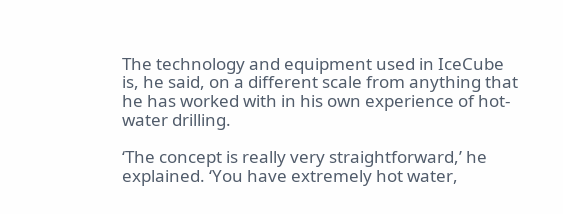The technology and equipment used in IceCube is, he said, on a different scale from anything that he has worked with in his own experience of hot-water drilling.

‘The concept is really very straightforward,’ he explained. ‘You have extremely hot water,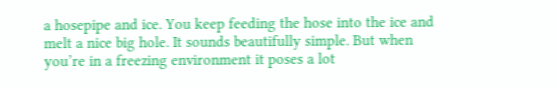a hosepipe and ice. You keep feeding the hose into the ice and melt a nice big hole. It sounds beautifully simple. But when you’re in a freezing environment it poses a lot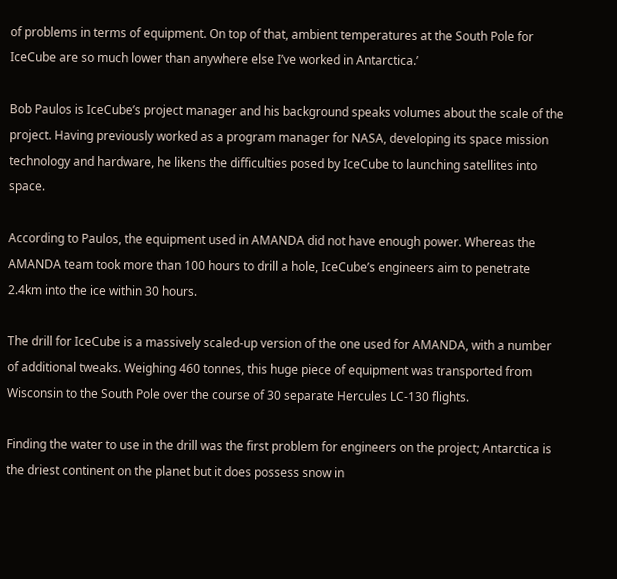of problems in terms of equipment. On top of that, ambient temperatures at the South Pole for IceCube are so much lower than anywhere else I’ve worked in Antarctica.’

Bob Paulos is IceCube’s project manager and his background speaks volumes about the scale of the project. Having previously worked as a program manager for NASA, developing its space mission technology and hardware, he likens the difficulties posed by IceCube to launching satellites into space.

According to Paulos, the equipment used in AMANDA did not have enough power. Whereas the AMANDA team took more than 100 hours to drill a hole, IceCube’s engineers aim to penetrate 2.4km into the ice within 30 hours.

The drill for IceCube is a massively scaled-up version of the one used for AMANDA, with a number of additional tweaks. Weighing 460 tonnes, this huge piece of equipment was transported from Wisconsin to the South Pole over the course of 30 separate Hercules LC-130 flights.

Finding the water to use in the drill was the first problem for engineers on the project; Antarctica is the driest continent on the planet but it does possess snow in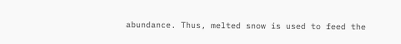abundance. Thus, melted snow is used to feed the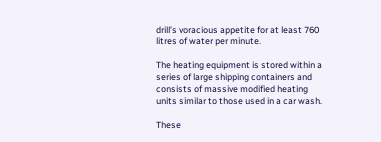drill’s voracious appetite for at least 760 litres of water per minute.

The heating equipment is stored within a series of large shipping containers and consists of massive modified heating units similar to those used in a car wash.

These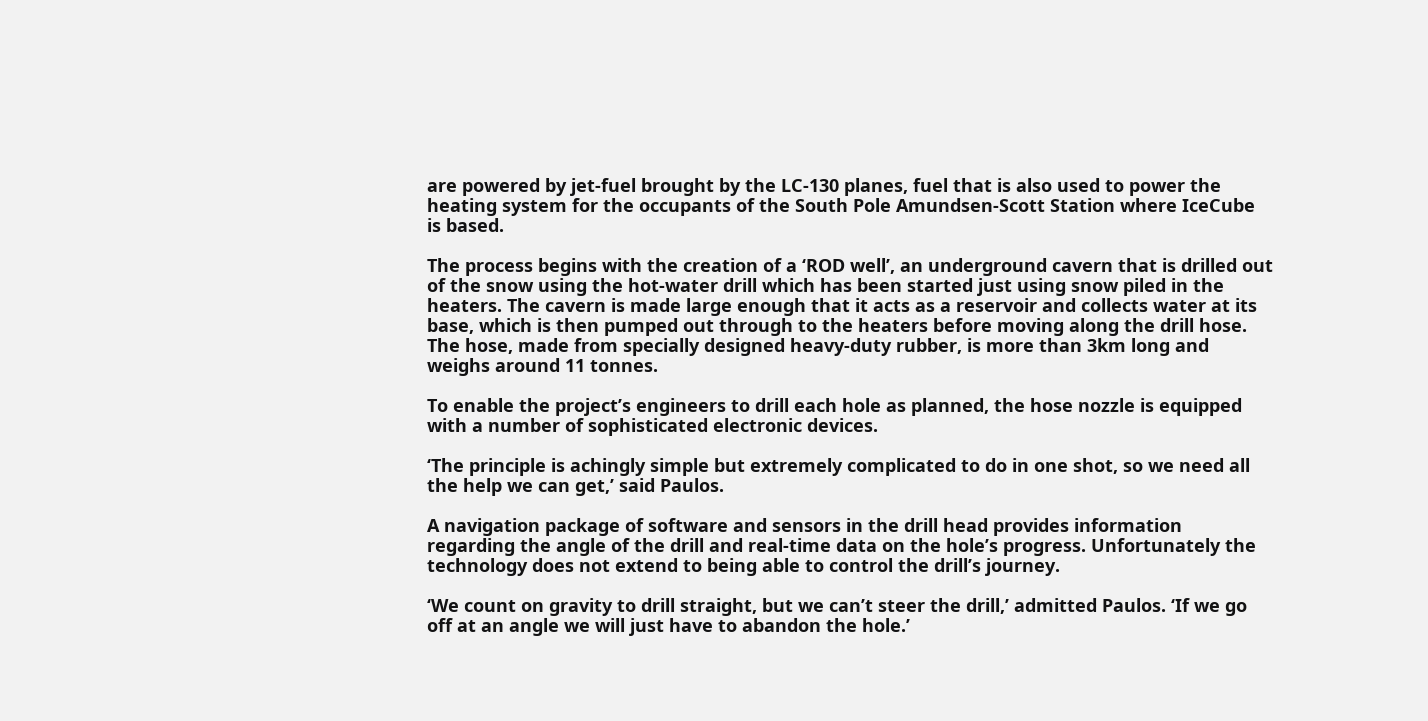are powered by jet-fuel brought by the LC-130 planes, fuel that is also used to power the heating system for the occupants of the South Pole Amundsen-Scott Station where IceCube is based.

The process begins with the creation of a ‘ROD well’, an underground cavern that is drilled out of the snow using the hot-water drill which has been started just using snow piled in the heaters. The cavern is made large enough that it acts as a reservoir and collects water at its base, which is then pumped out through to the heaters before moving along the drill hose. The hose, made from specially designed heavy-duty rubber, is more than 3km long and weighs around 11 tonnes.

To enable the project’s engineers to drill each hole as planned, the hose nozzle is equipped with a number of sophisticated electronic devices.

‘The principle is achingly simple but extremely complicated to do in one shot, so we need all the help we can get,’ said Paulos.

A navigation package of software and sensors in the drill head provides information regarding the angle of the drill and real-time data on the hole’s progress. Unfortunately the technology does not extend to being able to control the drill’s journey.

‘We count on gravity to drill straight, but we can’t steer the drill,’ admitted Paulos. ‘If we go off at an angle we will just have to abandon the hole.’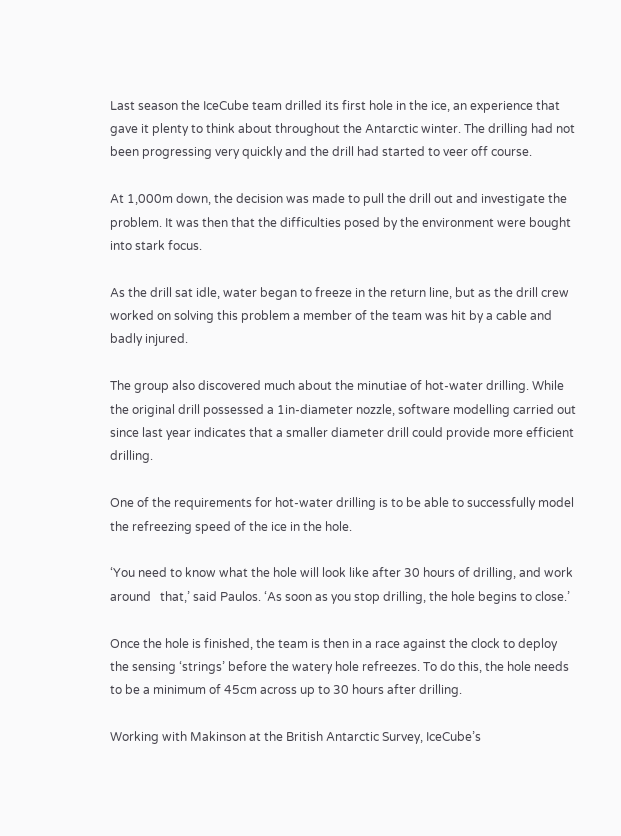Last season the IceCube team drilled its first hole in the ice, an experience that gave it plenty to think about throughout the Antarctic winter. The drilling had not been progressing very quickly and the drill had started to veer off course.

At 1,000m down, the decision was made to pull the drill out and investigate the problem. It was then that the difficulties posed by the environment were bought into stark focus.

As the drill sat idle, water began to freeze in the return line, but as the drill crew worked on solving this problem a member of the team was hit by a cable and badly injured.

The group also discovered much about the minutiae of hot-water drilling. While the original drill possessed a 1in-diameter nozzle, software modelling carried out since last year indicates that a smaller diameter drill could provide more efficient drilling.

One of the requirements for hot-water drilling is to be able to successfully model the refreezing speed of the ice in the hole.

‘You need to know what the hole will look like after 30 hours of drilling, and work around   that,’ said Paulos. ‘As soon as you stop drilling, the hole begins to close.’

Once the hole is finished, the team is then in a race against the clock to deploy the sensing ‘strings’ before the watery hole refreezes. To do this, the hole needs to be a minimum of 45cm across up to 30 hours after drilling.

Working with Makinson at the British Antarctic Survey, IceCube’s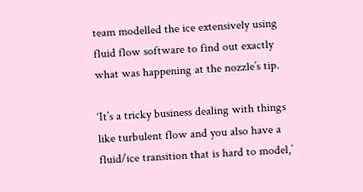team modelled the ice extensively using fluid flow software to find out exactly what was happening at the nozzle’s tip.

‘It’s a tricky business dealing with things like turbulent flow and you also have a fluid/ice transition that is hard to model,’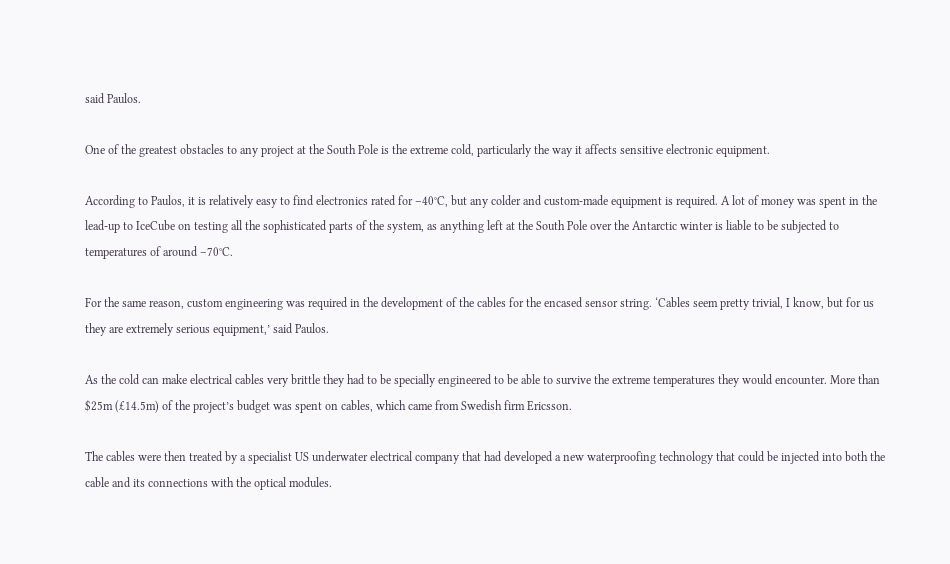said Paulos.

One of the greatest obstacles to any project at the South Pole is the extreme cold, particularly the way it affects sensitive electronic equipment.

According to Paulos, it is relatively easy to find electronics rated for –40°C, but any colder and custom-made equipment is required. A lot of money was spent in the lead-up to IceCube on testing all the sophisticated parts of the system, as anything left at the South Pole over the Antarctic winter is liable to be subjected to temperatures of around –70°C.

For the same reason, custom engineering was required in the development of the cables for the encased sensor string. ‘Cables seem pretty trivial, I know, but for us they are extremely serious equipment,’ said Paulos.

As the cold can make electrical cables very brittle they had to be specially engineered to be able to survive the extreme temperatures they would encounter. More than $25m (£14.5m) of the project’s budget was spent on cables, which came from Swedish firm Ericsson.

The cables were then treated by a specialist US underwater electrical company that had developed a new waterproofing technology that could be injected into both the cable and its connections with the optical modules.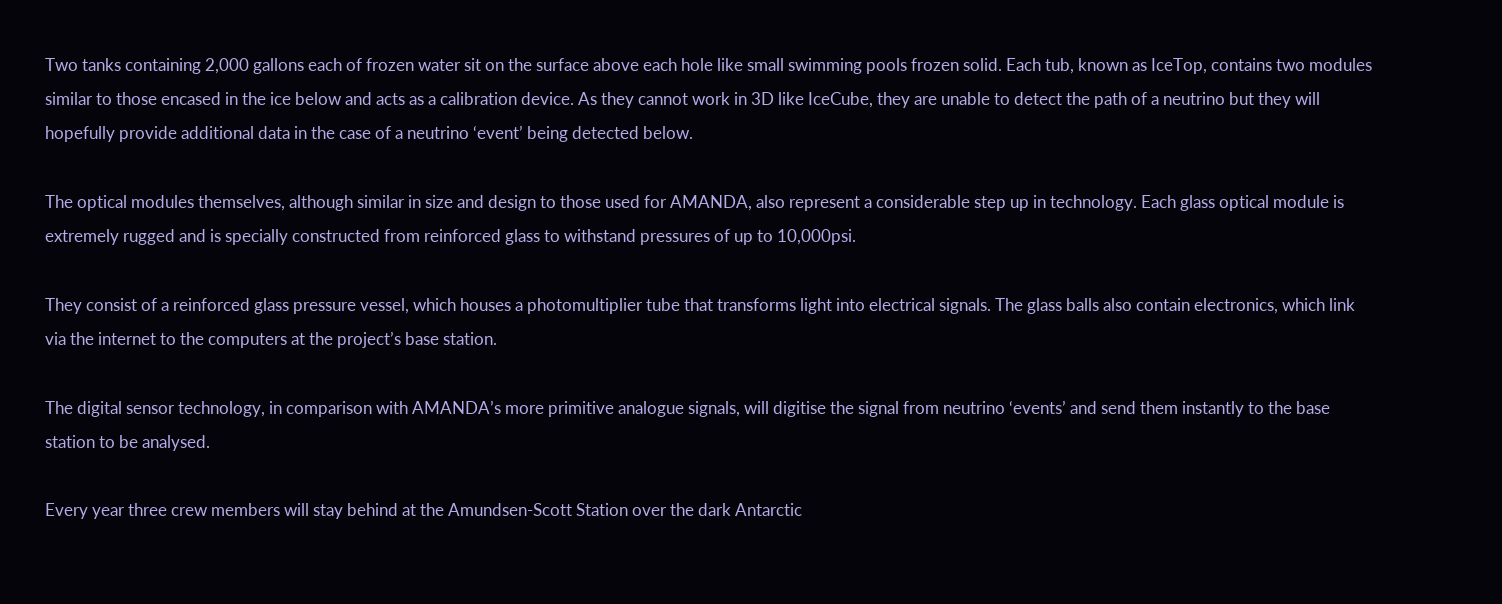Two tanks containing 2,000 gallons each of frozen water sit on the surface above each hole like small swimming pools frozen solid. Each tub, known as IceTop, contains two modules similar to those encased in the ice below and acts as a calibration device. As they cannot work in 3D like IceCube, they are unable to detect the path of a neutrino but they will hopefully provide additional data in the case of a neutrino ‘event’ being detected below.

The optical modules themselves, although similar in size and design to those used for AMANDA, also represent a considerable step up in technology. Each glass optical module is extremely rugged and is specially constructed from reinforced glass to withstand pressures of up to 10,000psi.

They consist of a reinforced glass pressure vessel, which houses a photomultiplier tube that transforms light into electrical signals. The glass balls also contain electronics, which link via the internet to the computers at the project’s base station.

The digital sensor technology, in comparison with AMANDA’s more primitive analogue signals, will digitise the signal from neutrino ‘events’ and send them instantly to the base station to be analysed.

Every year three crew members will stay behind at the Amundsen-Scott Station over the dark Antarctic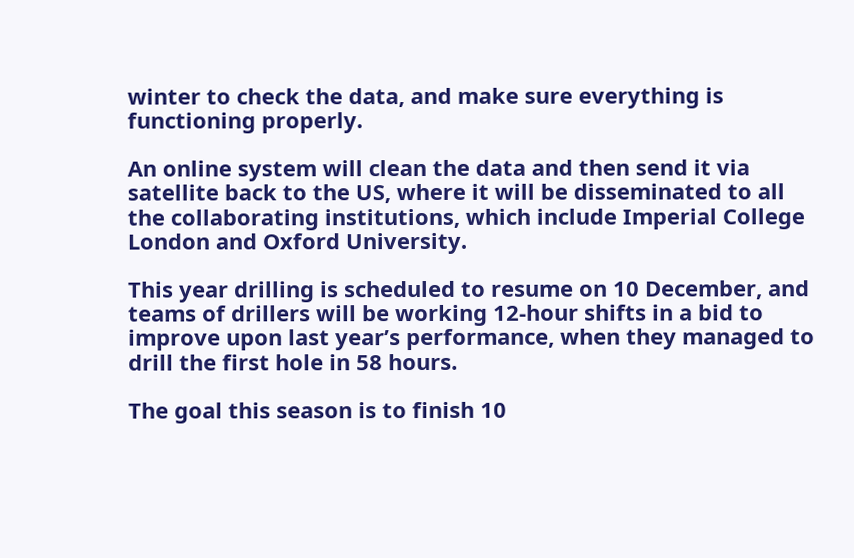winter to check the data, and make sure everything is functioning properly.

An online system will clean the data and then send it via satellite back to the US, where it will be disseminated to all the collaborating institutions, which include Imperial College London and Oxford University.

This year drilling is scheduled to resume on 10 December, and teams of drillers will be working 12-hour shifts in a bid to improve upon last year’s performance, when they managed to drill the first hole in 58 hours.

The goal this season is to finish 10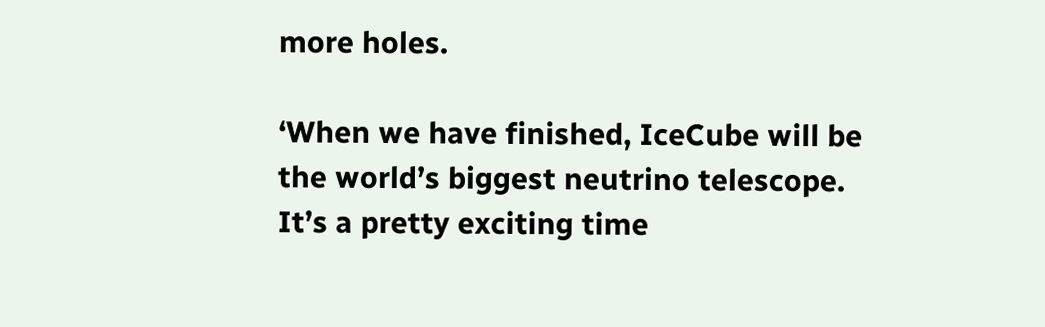more holes.

‘When we have finished, IceCube will be the world’s biggest neutrino telescope. It’s a pretty exciting time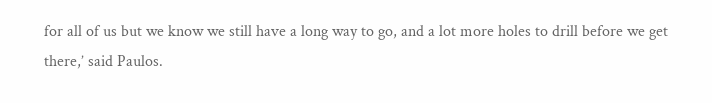for all of us but we know we still have a long way to go, and a lot more holes to drill before we get there,’ said Paulos.